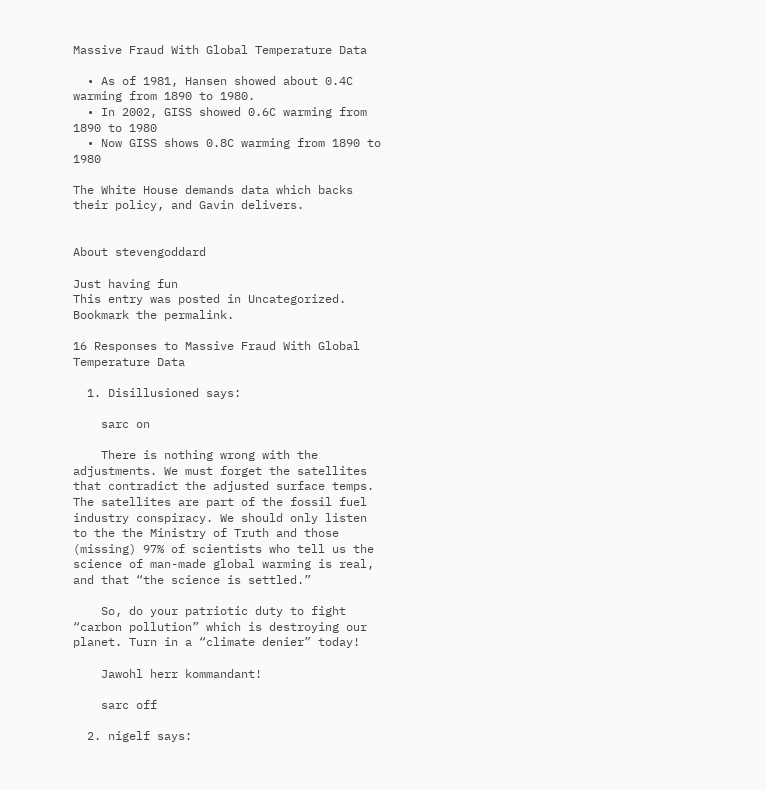Massive Fraud With Global Temperature Data

  • As of 1981, Hansen showed about 0.4C warming from 1890 to 1980.
  • In 2002, GISS showed 0.6C warming from 1890 to 1980
  • Now GISS shows 0.8C warming from 1890 to 1980

The White House demands data which backs their policy, and Gavin delivers.


About stevengoddard

Just having fun
This entry was posted in Uncategorized. Bookmark the permalink.

16 Responses to Massive Fraud With Global Temperature Data

  1. Disillusioned says:

    sarc on

    There is nothing wrong with the adjustments. We must forget the satellites that contradict the adjusted surface temps. The satellites are part of the fossil fuel industry conspiracy. We should only listen to the the Ministry of Truth and those (missing) 97% of scientists who tell us the science of man-made global warming is real, and that “the science is settled.”

    So, do your patriotic duty to fight “carbon pollution” which is destroying our planet. Turn in a “climate denier” today!

    Jawohl herr kommandant!

    sarc off

  2. nigelf says: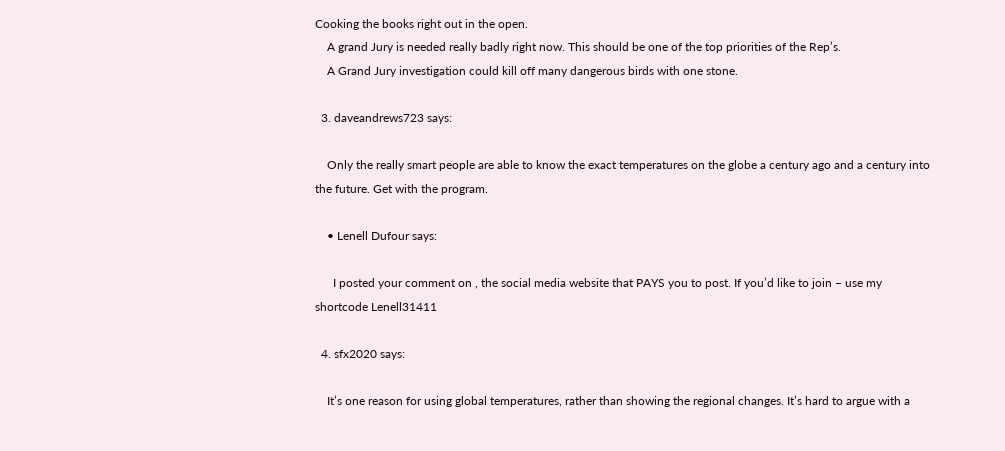Cooking the books right out in the open.
    A grand Jury is needed really badly right now. This should be one of the top priorities of the Rep’s.
    A Grand Jury investigation could kill off many dangerous birds with one stone.

  3. daveandrews723 says:

    Only the really smart people are able to know the exact temperatures on the globe a century ago and a century into the future. Get with the program.

    • Lenell Dufour says:

      I posted your comment on , the social media website that PAYS you to post. If you’d like to join – use my shortcode Lenell31411

  4. sfx2020 says:

    It’s one reason for using global temperatures, rather than showing the regional changes. It’s hard to argue with a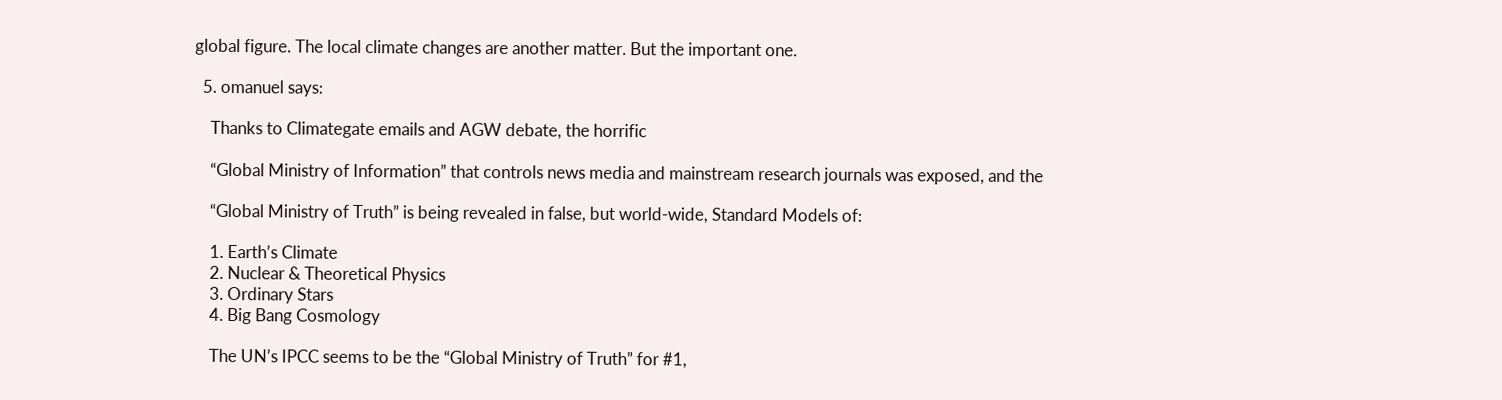global figure. The local climate changes are another matter. But the important one.

  5. omanuel says:

    Thanks to Climategate emails and AGW debate, the horrific

    “Global Ministry of Information” that controls news media and mainstream research journals was exposed, and the

    “Global Ministry of Truth” is being revealed in false, but world-wide, Standard Models of:

    1. Earth’s Climate
    2. Nuclear & Theoretical Physics
    3. Ordinary Stars
    4. Big Bang Cosmology

    The UN’s IPCC seems to be the “Global Ministry of Truth” for #1,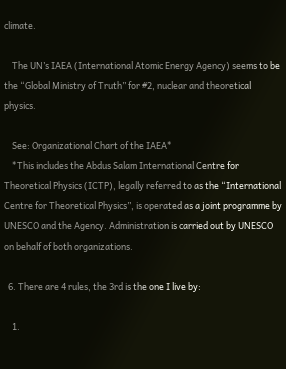climate.

    The UN’s IAEA (International Atomic Energy Agency) seems to be the “Global Ministry of Truth” for #2, nuclear and theoretical physics.

    See: Organizational Chart of the IAEA*
    *This includes the Abdus Salam International Centre for Theoretical Physics (ICTP), legally referred to as the “International Centre for Theoretical Physics”, is operated as a joint programme by UNESCO and the Agency. Administration is carried out by UNESCO on behalf of both organizations.

  6. There are 4 rules, the 3rd is the one I live by:

    1.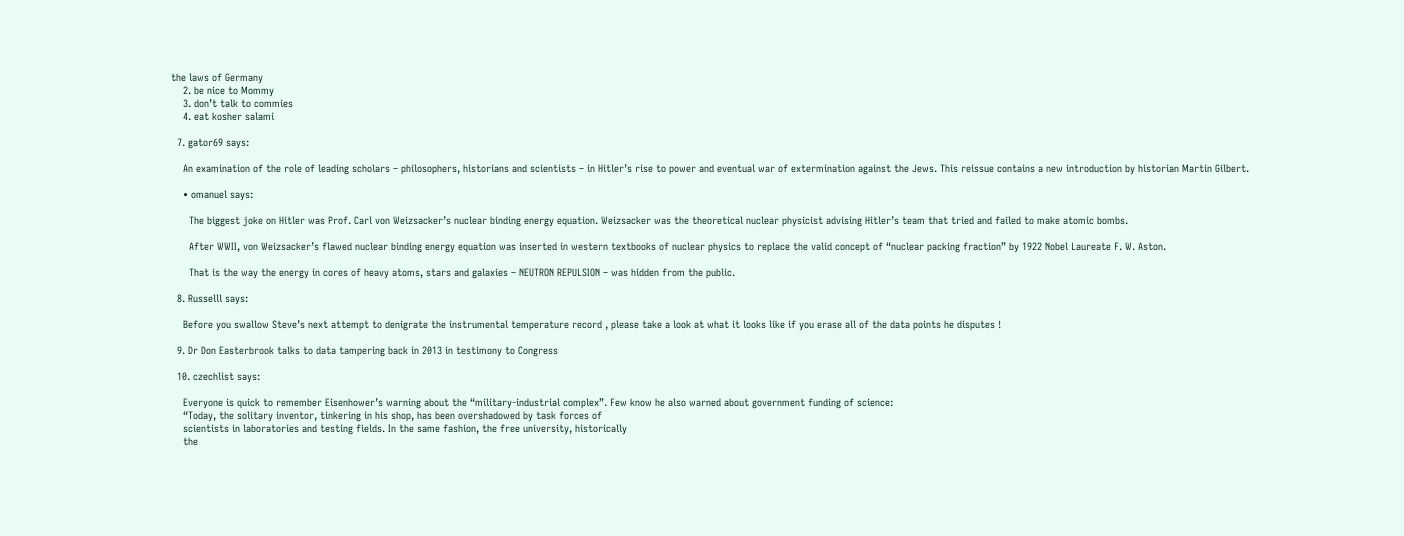the laws of Germany
    2. be nice to Mommy
    3. don’t talk to commies
    4. eat kosher salami

  7. gator69 says:

    An examination of the role of leading scholars – philosophers, historians and scientists – in Hitler’s rise to power and eventual war of extermination against the Jews. This reissue contains a new introduction by historian Martin Gilbert.

    • omanuel says:

      The biggest joke on Hitler was Prof. Carl von Weizsacker’s nuclear binding energy equation. Weizsacker was the theoretical nuclear physicist advising Hitler’s team that tried and failed to make atomic bombs.

      After WWII, von Weizsacker’s flawed nuclear binding energy equation was inserted in western textbooks of nuclear physics to replace the valid concept of “nuclear packing fraction” by 1922 Nobel Laureate F. W. Aston.

      That is the way the energy in cores of heavy atoms, stars and galaxies – NEUTRON REPULSION – was hidden from the public.

  8. Russelll says:

    Before you swallow Steve’s next attempt to denigrate the instrumental temperature record , please take a look at what it looks like if you erase all of the data points he disputes !

  9. Dr Don Easterbrook talks to data tampering back in 2013 in testimony to Congress

  10. czechlist says:

    Everyone is quick to remember Eisenhower’s warning about the “military-industrial complex”. Few know he also warned about government funding of science:
    “Today, the solitary inventor, tinkering in his shop, has been overshadowed by task forces of
    scientists in laboratories and testing fields. In the same fashion, the free university, historically
    the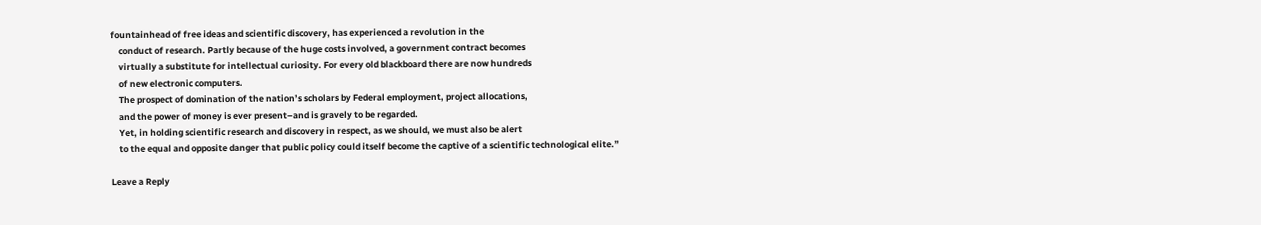fountainhead of free ideas and scientific discovery, has experienced a revolution in the
    conduct of research. Partly because of the huge costs involved, a government contract becomes
    virtually a substitute for intellectual curiosity. For every old blackboard there are now hundreds
    of new electronic computers.
    The prospect of domination of the nation’s scholars by Federal employment, project allocations,
    and the power of money is ever present–and is gravely to be regarded.
    Yet, in holding scientific research and discovery in respect, as we should, we must also be alert
    to the equal and opposite danger that public policy could itself become the captive of a scientific technological elite.”

Leave a Reply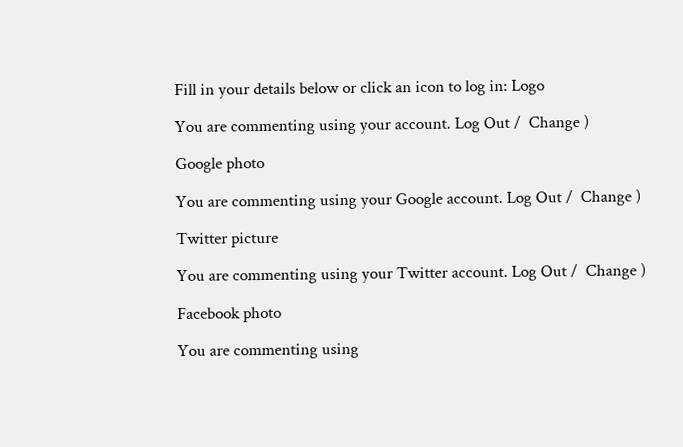Fill in your details below or click an icon to log in: Logo

You are commenting using your account. Log Out /  Change )

Google photo

You are commenting using your Google account. Log Out /  Change )

Twitter picture

You are commenting using your Twitter account. Log Out /  Change )

Facebook photo

You are commenting using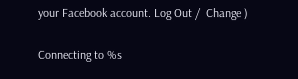your Facebook account. Log Out /  Change )

Connecting to %s